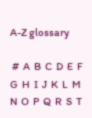A-Z glossary

 #  A  B  C  D  E  F  G  H  I  J  K  L  M  N  O  P  Q  R  S  T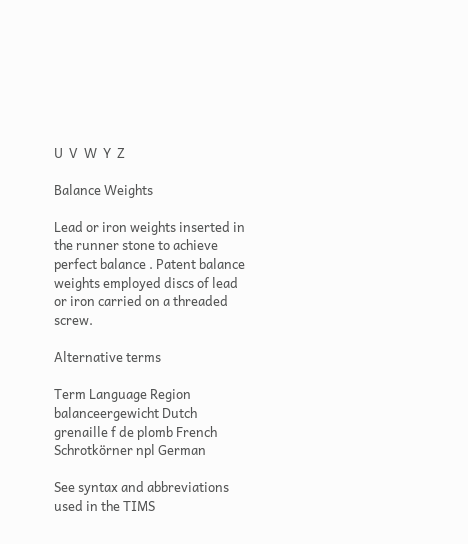U  V  W  Y  Z

Balance Weights

Lead or iron weights inserted in the runner stone to achieve perfect balance . Patent balance weights employed discs of lead or iron carried on a threaded screw.

Alternative terms

Term Language Region
balanceergewicht Dutch
grenaille f de plomb French
Schrotkörner npl German

See syntax and abbreviations used in the TIMS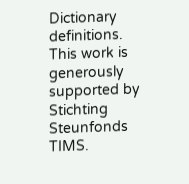Dictionary definitions.
This work is generously supported by Stichting Steunfonds TIMS.